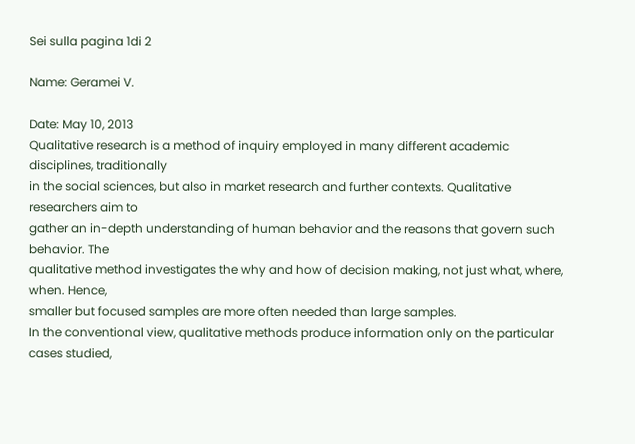Sei sulla pagina 1di 2

Name: Geramei V.

Date: May 10, 2013
Qualitative research is a method of inquiry employed in many different academic disciplines, traditionally
in the social sciences, but also in market research and further contexts. Qualitative researchers aim to
gather an in-depth understanding of human behavior and the reasons that govern such behavior. The
qualitative method investigates the why and how of decision making, not just what, where, when. Hence,
smaller but focused samples are more often needed than large samples.
In the conventional view, qualitative methods produce information only on the particular cases studied,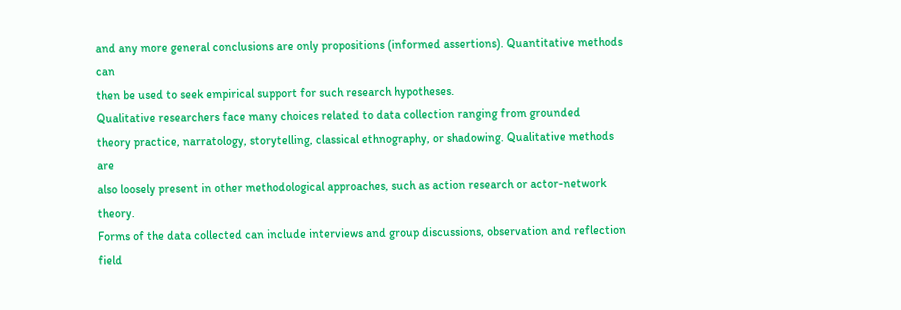and any more general conclusions are only propositions (informed assertions). Quantitative methods can
then be used to seek empirical support for such research hypotheses.
Qualitative researchers face many choices related to data collection ranging from grounded
theory practice, narratology, storytelling, classical ethnography, or shadowing. Qualitative methods are
also loosely present in other methodological approaches, such as action research or actor-network theory.
Forms of the data collected can include interviews and group discussions, observation and reflection field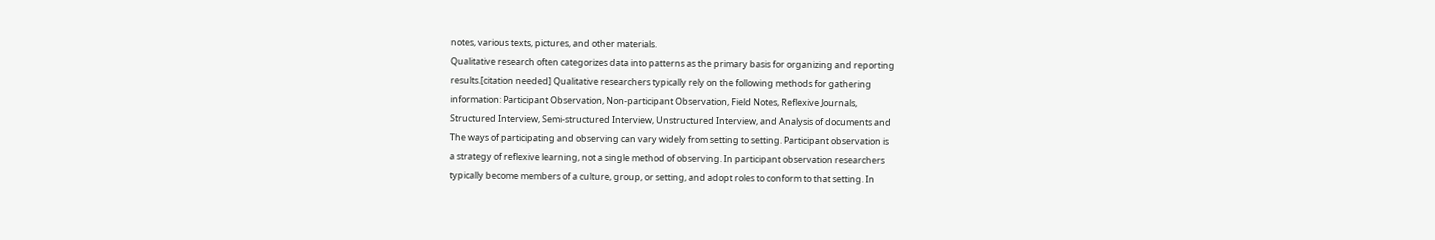notes, various texts, pictures, and other materials.
Qualitative research often categorizes data into patterns as the primary basis for organizing and reporting
results.[citation needed] Qualitative researchers typically rely on the following methods for gathering
information: Participant Observation, Non-participant Observation, Field Notes, Reflexive Journals,
Structured Interview, Semi-structured Interview, Unstructured Interview, and Analysis of documents and
The ways of participating and observing can vary widely from setting to setting. Participant observation is
a strategy of reflexive learning, not a single method of observing. In participant observation researchers
typically become members of a culture, group, or setting, and adopt roles to conform to that setting. In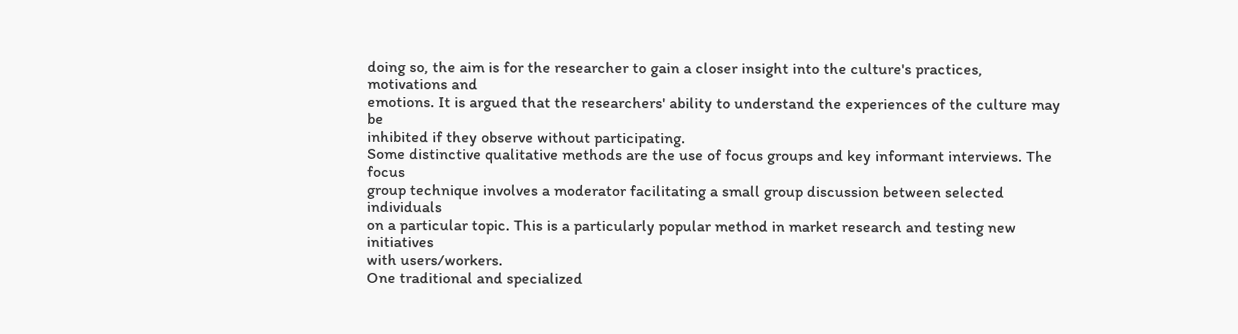doing so, the aim is for the researcher to gain a closer insight into the culture's practices, motivations and
emotions. It is argued that the researchers' ability to understand the experiences of the culture may be
inhibited if they observe without participating.
Some distinctive qualitative methods are the use of focus groups and key informant interviews. The focus
group technique involves a moderator facilitating a small group discussion between selected individuals
on a particular topic. This is a particularly popular method in market research and testing new initiatives
with users/workers.
One traditional and specialized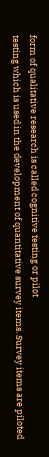form of qualitative research is called cognitive testing or pilot
testing which is used in the development of quantitative survey items. Survey items are piloted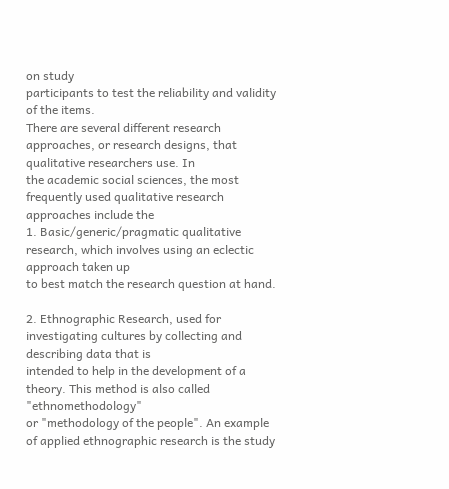on study
participants to test the reliability and validity of the items.
There are several different research approaches, or research designs, that qualitative researchers use. In
the academic social sciences, the most frequently used qualitative research approaches include the
1. Basic/generic/pragmatic qualitative research, which involves using an eclectic approach taken up
to best match the research question at hand.

2. Ethnographic Research, used for investigating cultures by collecting and describing data that is
intended to help in the development of a theory. This method is also called "ethnomethodology"
or "methodology of the people". An example of applied ethnographic research is the study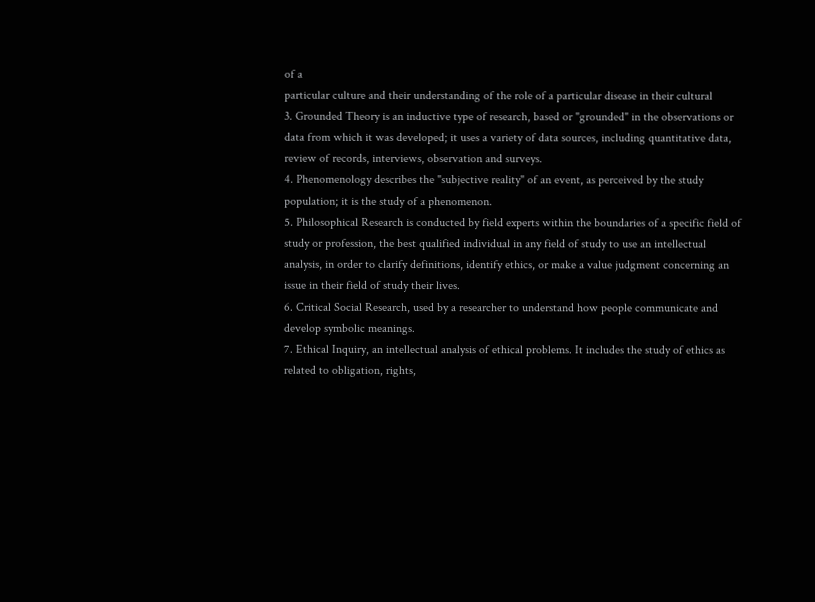of a
particular culture and their understanding of the role of a particular disease in their cultural
3. Grounded Theory is an inductive type of research, based or "grounded" in the observations or
data from which it was developed; it uses a variety of data sources, including quantitative data,
review of records, interviews, observation and surveys.
4. Phenomenology describes the "subjective reality" of an event, as perceived by the study
population; it is the study of a phenomenon.
5. Philosophical Research is conducted by field experts within the boundaries of a specific field of
study or profession, the best qualified individual in any field of study to use an intellectual
analysis, in order to clarify definitions, identify ethics, or make a value judgment concerning an
issue in their field of study their lives.
6. Critical Social Research, used by a researcher to understand how people communicate and
develop symbolic meanings.
7. Ethical Inquiry, an intellectual analysis of ethical problems. It includes the study of ethics as
related to obligation, rights,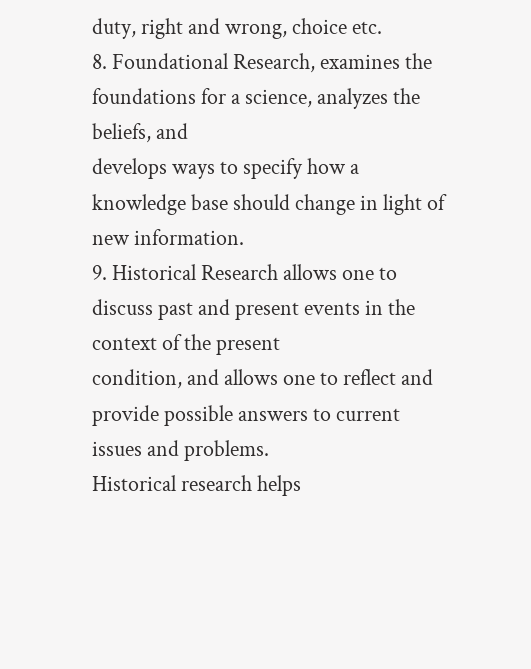duty, right and wrong, choice etc.
8. Foundational Research, examines the foundations for a science, analyzes the beliefs, and
develops ways to specify how a knowledge base should change in light of new information.
9. Historical Research allows one to discuss past and present events in the context of the present
condition, and allows one to reflect and provide possible answers to current issues and problems.
Historical research helps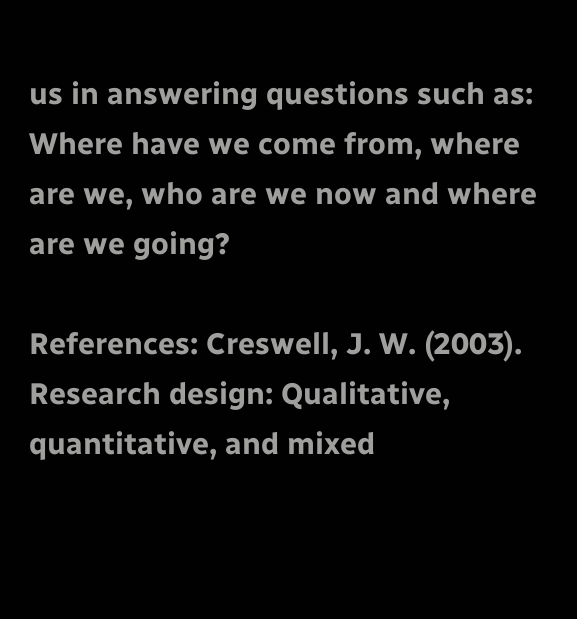us in answering questions such as: Where have we come from, where
are we, who are we now and where are we going?

References: Creswell, J. W. (2003). Research design: Qualitative, quantitative, and mixed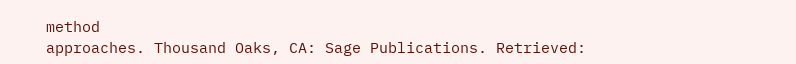method
approaches. Thousand Oaks, CA: Sage Publications. Retrieved: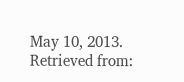May 10, 2013. Retrieved from: